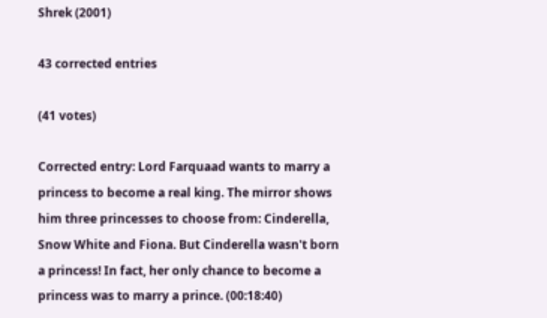Shrek (2001)

43 corrected entries

(41 votes)

Corrected entry: Lord Farquaad wants to marry a princess to become a real king. The mirror shows him three princesses to choose from: Cinderella, Snow White and Fiona. But Cinderella wasn't born a princess! In fact, her only chance to become a princess was to marry a prince. (00:18:40)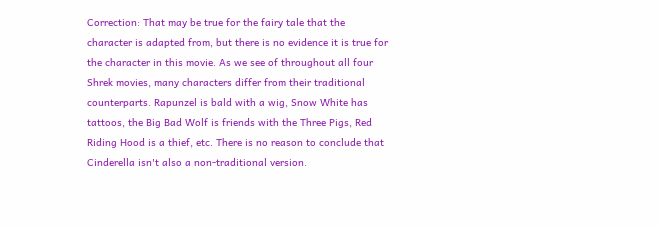Correction: That may be true for the fairy tale that the character is adapted from, but there is no evidence it is true for the character in this movie. As we see of throughout all four Shrek movies, many characters differ from their traditional counterparts. Rapunzel is bald with a wig, Snow White has tattoos, the Big Bad Wolf is friends with the Three Pigs, Red Riding Hood is a thief, etc. There is no reason to conclude that Cinderella isn't also a non-traditional version.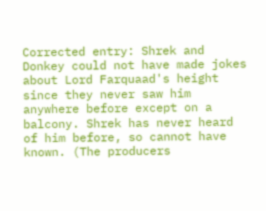Corrected entry: Shrek and Donkey could not have made jokes about Lord Farquaad's height since they never saw him anywhere before except on a balcony. Shrek has never heard of him before, so cannot have known. (The producers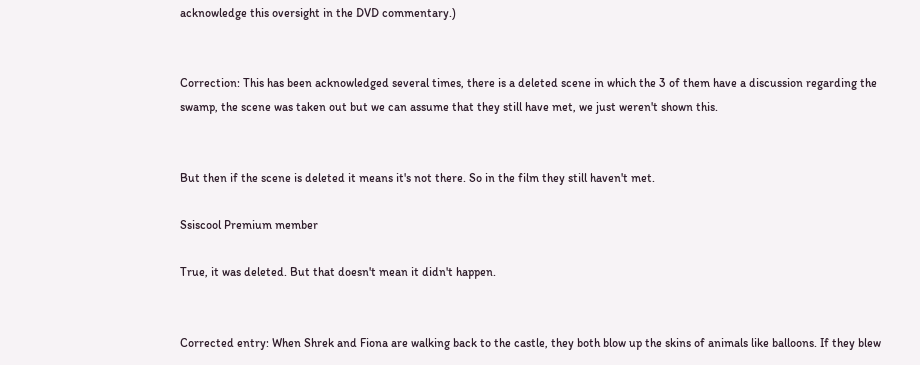acknowledge this oversight in the DVD commentary.)


Correction: This has been acknowledged several times, there is a deleted scene in which the 3 of them have a discussion regarding the swamp, the scene was taken out but we can assume that they still have met, we just weren't shown this.


But then if the scene is deleted it means it's not there. So in the film they still haven't met.

Ssiscool Premium member

True, it was deleted. But that doesn't mean it didn't happen.


Corrected entry: When Shrek and Fiona are walking back to the castle, they both blow up the skins of animals like balloons. If they blew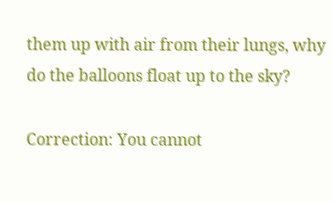them up with air from their lungs, why do the balloons float up to the sky?

Correction: You cannot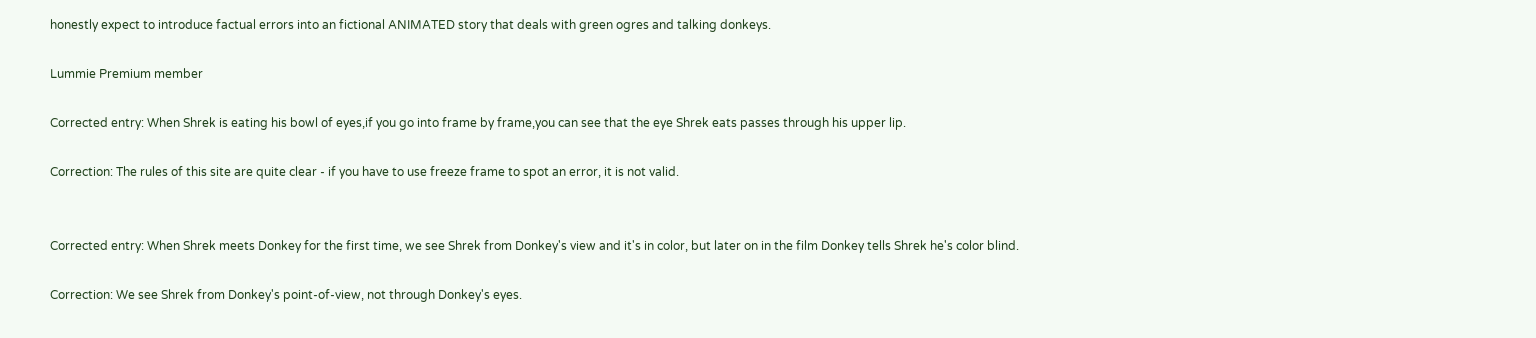honestly expect to introduce factual errors into an fictional ANIMATED story that deals with green ogres and talking donkeys.

Lummie Premium member

Corrected entry: When Shrek is eating his bowl of eyes,if you go into frame by frame,you can see that the eye Shrek eats passes through his upper lip.

Correction: The rules of this site are quite clear - if you have to use freeze frame to spot an error, it is not valid.


Corrected entry: When Shrek meets Donkey for the first time, we see Shrek from Donkey's view and it's in color, but later on in the film Donkey tells Shrek he's color blind.

Correction: We see Shrek from Donkey's point-of-view, not through Donkey's eyes.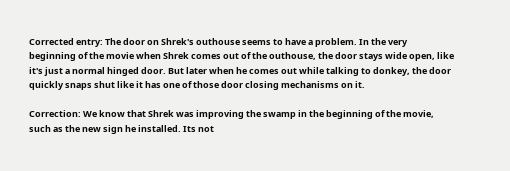Corrected entry: The door on Shrek's outhouse seems to have a problem. In the very beginning of the movie when Shrek comes out of the outhouse, the door stays wide open, like it's just a normal hinged door. But later when he comes out while talking to donkey, the door quickly snaps shut like it has one of those door closing mechanisms on it.

Correction: We know that Shrek was improving the swamp in the beginning of the movie, such as the new sign he installed. Its not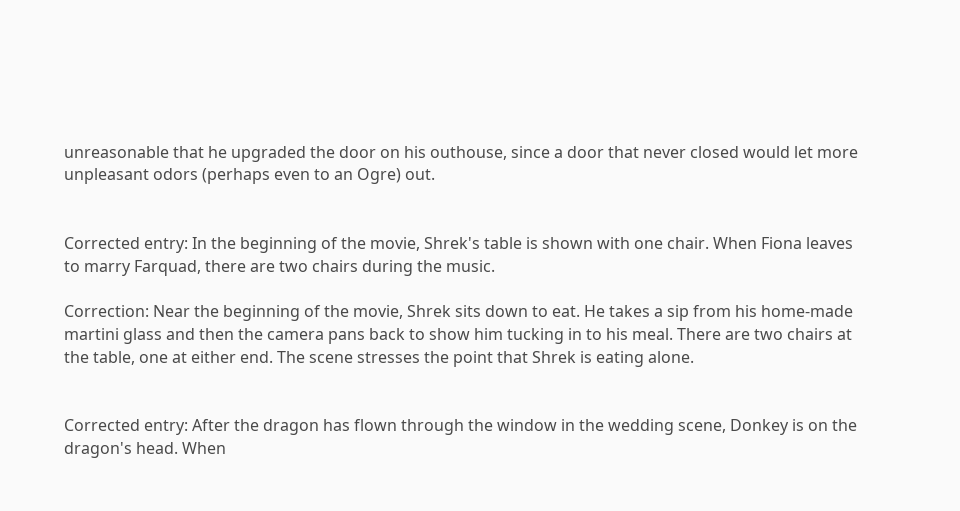unreasonable that he upgraded the door on his outhouse, since a door that never closed would let more unpleasant odors (perhaps even to an Ogre) out.


Corrected entry: In the beginning of the movie, Shrek's table is shown with one chair. When Fiona leaves to marry Farquad, there are two chairs during the music.

Correction: Near the beginning of the movie, Shrek sits down to eat. He takes a sip from his home-made martini glass and then the camera pans back to show him tucking in to his meal. There are two chairs at the table, one at either end. The scene stresses the point that Shrek is eating alone.


Corrected entry: After the dragon has flown through the window in the wedding scene, Donkey is on the dragon's head. When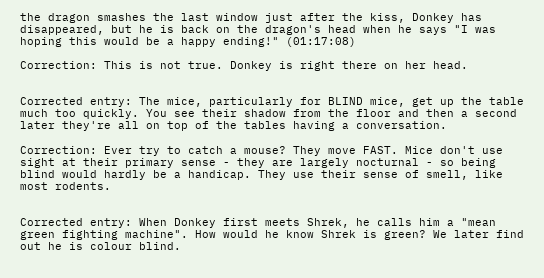the dragon smashes the last window just after the kiss, Donkey has disappeared, but he is back on the dragon's head when he says "I was hoping this would be a happy ending!" (01:17:08)

Correction: This is not true. Donkey is right there on her head.


Corrected entry: The mice, particularly for BLIND mice, get up the table much too quickly. You see their shadow from the floor and then a second later they're all on top of the tables having a conversation.

Correction: Ever try to catch a mouse? They move FAST. Mice don't use sight at their primary sense - they are largely nocturnal - so being blind would hardly be a handicap. They use their sense of smell, like most rodents.


Corrected entry: When Donkey first meets Shrek, he calls him a "mean green fighting machine". How would he know Shrek is green? We later find out he is colour blind.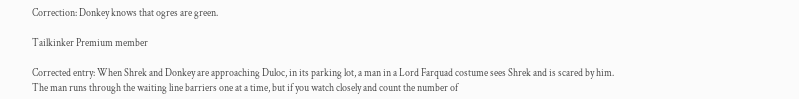Correction: Donkey knows that ogres are green.

Tailkinker Premium member

Corrected entry: When Shrek and Donkey are approaching Duloc, in its parking lot, a man in a Lord Farquad costume sees Shrek and is scared by him. The man runs through the waiting line barriers one at a time, but if you watch closely and count the number of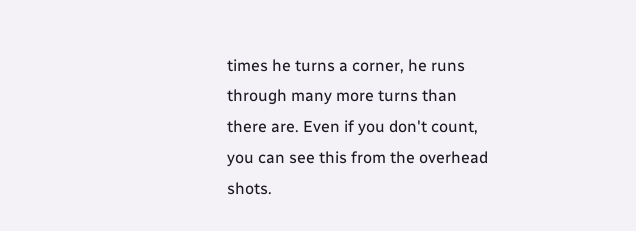times he turns a corner, he runs through many more turns than there are. Even if you don't count, you can see this from the overhead shots.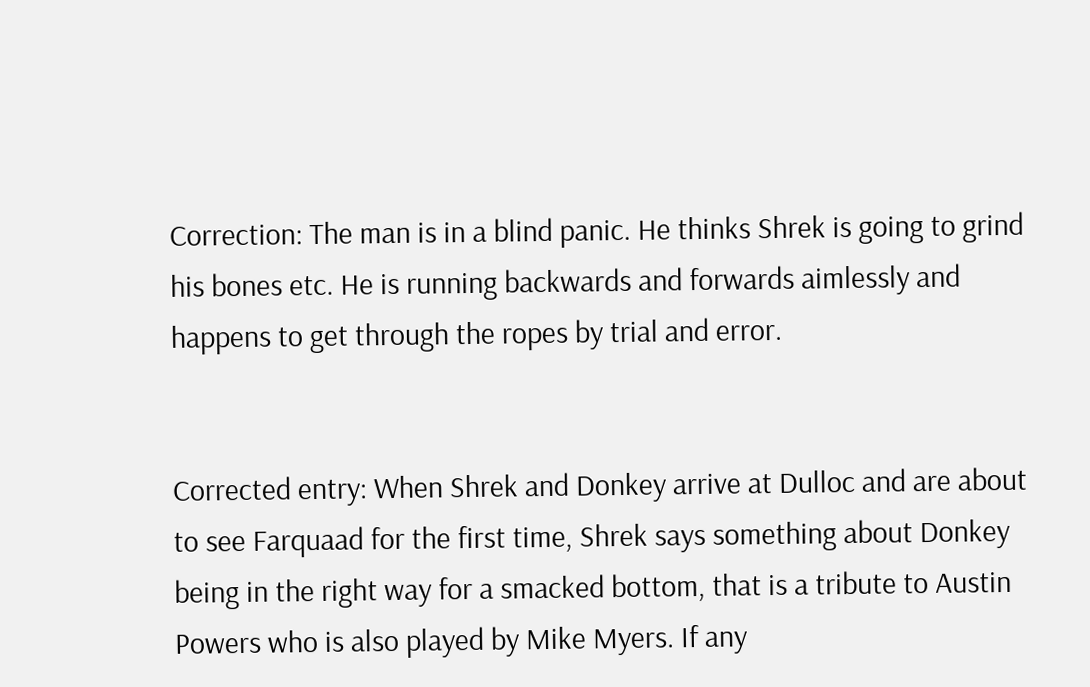Correction: The man is in a blind panic. He thinks Shrek is going to grind his bones etc. He is running backwards and forwards aimlessly and happens to get through the ropes by trial and error.


Corrected entry: When Shrek and Donkey arrive at Dulloc and are about to see Farquaad for the first time, Shrek says something about Donkey being in the right way for a smacked bottom, that is a tribute to Austin Powers who is also played by Mike Myers. If any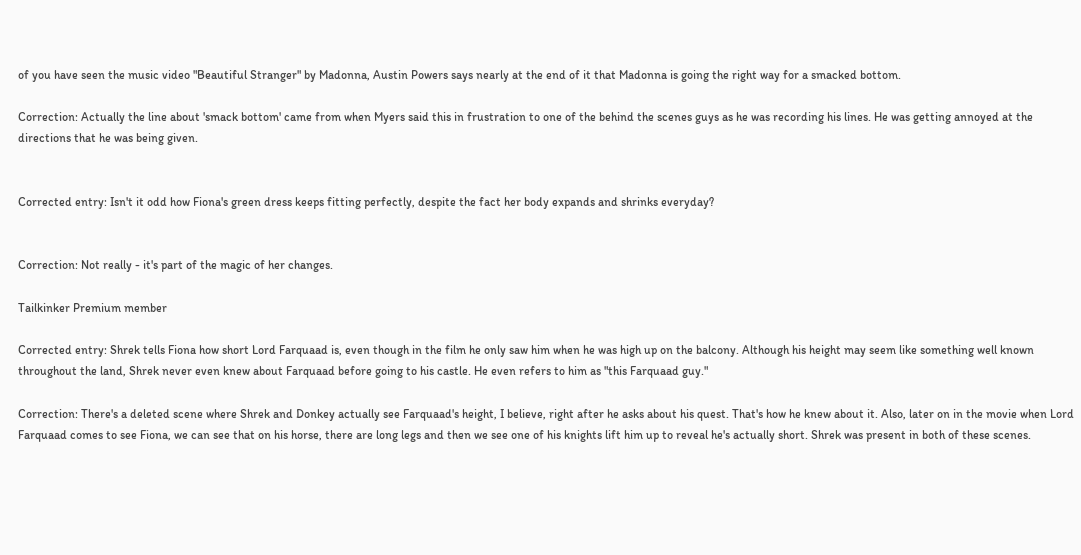of you have seen the music video "Beautiful Stranger" by Madonna, Austin Powers says nearly at the end of it that Madonna is going the right way for a smacked bottom.

Correction: Actually the line about 'smack bottom' came from when Myers said this in frustration to one of the behind the scenes guys as he was recording his lines. He was getting annoyed at the directions that he was being given.


Corrected entry: Isn't it odd how Fiona's green dress keeps fitting perfectly, despite the fact her body expands and shrinks everyday?


Correction: Not really - it's part of the magic of her changes.

Tailkinker Premium member

Corrected entry: Shrek tells Fiona how short Lord Farquaad is, even though in the film he only saw him when he was high up on the balcony. Although his height may seem like something well known throughout the land, Shrek never even knew about Farquaad before going to his castle. He even refers to him as "this Farquaad guy."

Correction: There's a deleted scene where Shrek and Donkey actually see Farquaad's height, I believe, right after he asks about his quest. That's how he knew about it. Also, later on in the movie when Lord Farquaad comes to see Fiona, we can see that on his horse, there are long legs and then we see one of his knights lift him up to reveal he's actually short. Shrek was present in both of these scenes.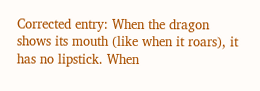Corrected entry: When the dragon shows its mouth (like when it roars), it has no lipstick. When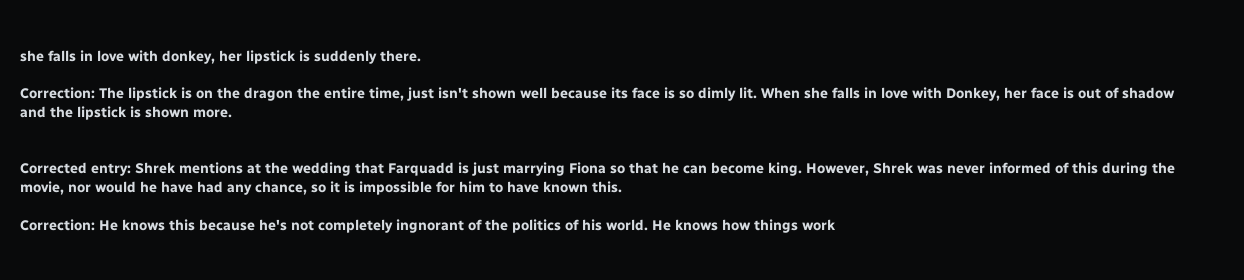she falls in love with donkey, her lipstick is suddenly there.

Correction: The lipstick is on the dragon the entire time, just isn't shown well because its face is so dimly lit. When she falls in love with Donkey, her face is out of shadow and the lipstick is shown more.


Corrected entry: Shrek mentions at the wedding that Farquadd is just marrying Fiona so that he can become king. However, Shrek was never informed of this during the movie, nor would he have had any chance, so it is impossible for him to have known this.

Correction: He knows this because he's not completely ingnorant of the politics of his world. He knows how things work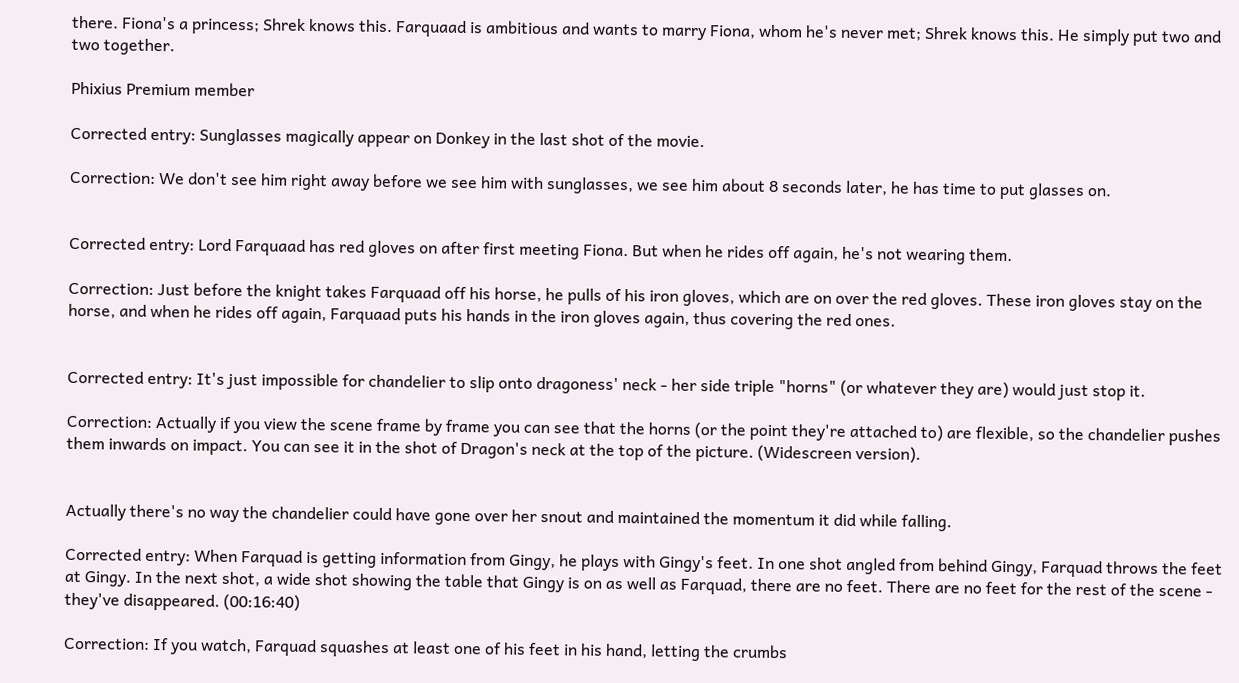there. Fiona's a princess; Shrek knows this. Farquaad is ambitious and wants to marry Fiona, whom he's never met; Shrek knows this. He simply put two and two together.

Phixius Premium member

Corrected entry: Sunglasses magically appear on Donkey in the last shot of the movie.

Correction: We don't see him right away before we see him with sunglasses, we see him about 8 seconds later, he has time to put glasses on.


Corrected entry: Lord Farquaad has red gloves on after first meeting Fiona. But when he rides off again, he's not wearing them.

Correction: Just before the knight takes Farquaad off his horse, he pulls of his iron gloves, which are on over the red gloves. These iron gloves stay on the horse, and when he rides off again, Farquaad puts his hands in the iron gloves again, thus covering the red ones.


Corrected entry: It's just impossible for chandelier to slip onto dragoness' neck - her side triple "horns" (or whatever they are) would just stop it.

Correction: Actually if you view the scene frame by frame you can see that the horns (or the point they're attached to) are flexible, so the chandelier pushes them inwards on impact. You can see it in the shot of Dragon's neck at the top of the picture. (Widescreen version).


Actually there's no way the chandelier could have gone over her snout and maintained the momentum it did while falling.

Corrected entry: When Farquad is getting information from Gingy, he plays with Gingy's feet. In one shot angled from behind Gingy, Farquad throws the feet at Gingy. In the next shot, a wide shot showing the table that Gingy is on as well as Farquad, there are no feet. There are no feet for the rest of the scene - they've disappeared. (00:16:40)

Correction: If you watch, Farquad squashes at least one of his feet in his hand, letting the crumbs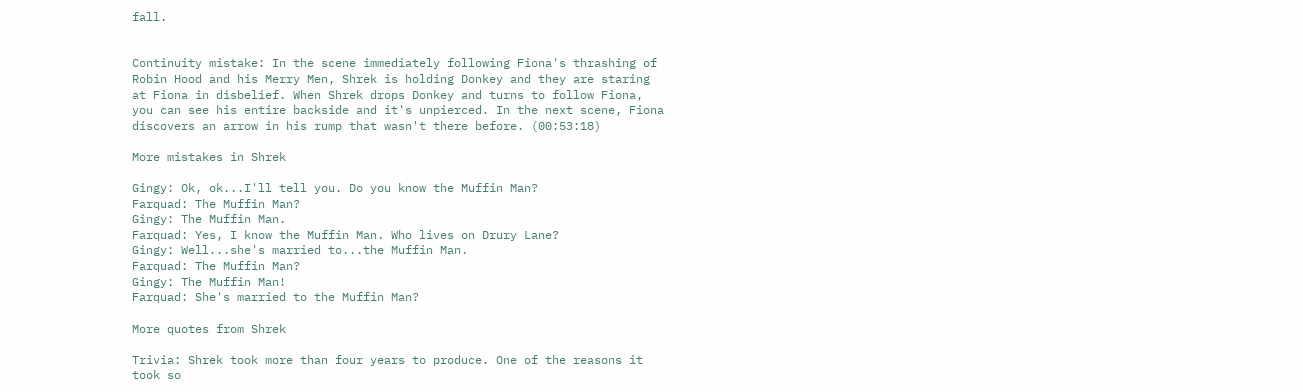fall.


Continuity mistake: In the scene immediately following Fiona's thrashing of Robin Hood and his Merry Men, Shrek is holding Donkey and they are staring at Fiona in disbelief. When Shrek drops Donkey and turns to follow Fiona, you can see his entire backside and it's unpierced. In the next scene, Fiona discovers an arrow in his rump that wasn't there before. (00:53:18)

More mistakes in Shrek

Gingy: Ok, ok...I'll tell you. Do you know the Muffin Man?
Farquad: The Muffin Man?
Gingy: The Muffin Man.
Farquad: Yes, I know the Muffin Man. Who lives on Drury Lane?
Gingy: Well...she's married to...the Muffin Man.
Farquad: The Muffin Man?
Gingy: The Muffin Man!
Farquad: She's married to the Muffin Man?

More quotes from Shrek

Trivia: Shrek took more than four years to produce. One of the reasons it took so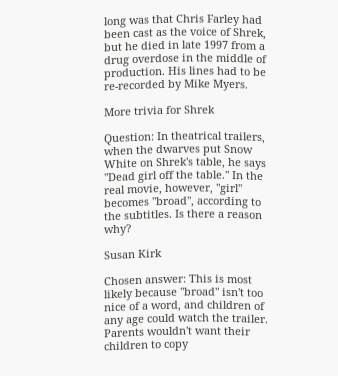long was that Chris Farley had been cast as the voice of Shrek, but he died in late 1997 from a drug overdose in the middle of production. His lines had to be re-recorded by Mike Myers.

More trivia for Shrek

Question: In theatrical trailers, when the dwarves put Snow White on Shrek's table, he says "Dead girl off the table." In the real movie, however, "girl" becomes "broad", according to the subtitles. Is there a reason why?

Susan Kirk

Chosen answer: This is most likely because "broad" isn't too nice of a word, and children of any age could watch the trailer. Parents wouldn't want their children to copy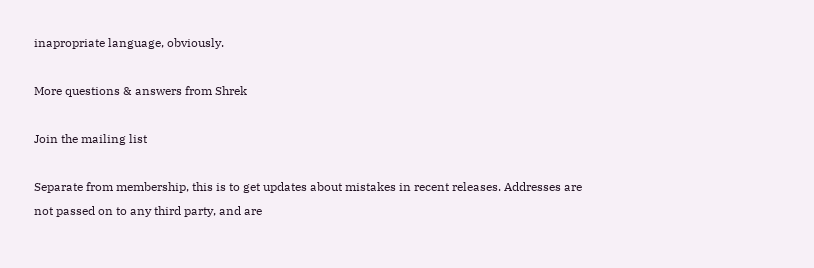inapropriate language, obviously.

More questions & answers from Shrek

Join the mailing list

Separate from membership, this is to get updates about mistakes in recent releases. Addresses are not passed on to any third party, and are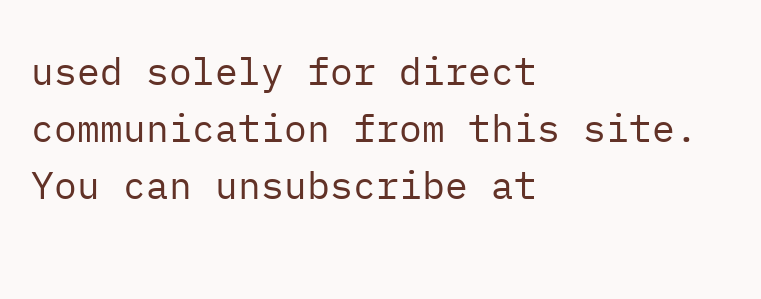used solely for direct communication from this site. You can unsubscribe at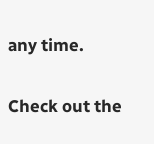any time.

Check out the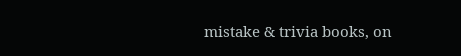mistake & trivia books, on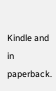Kindle and in paperback.